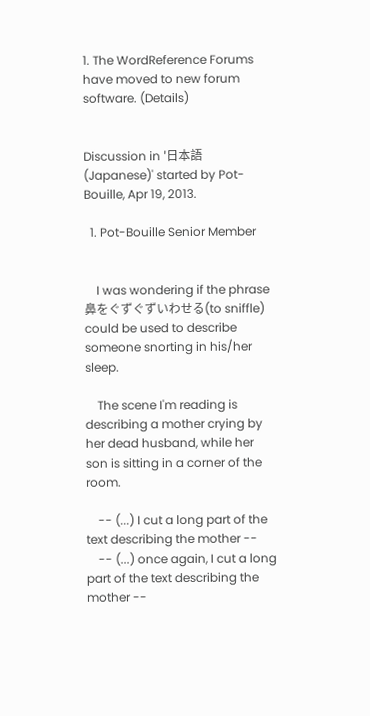1. The WordReference Forums have moved to new forum software. (Details)


Discussion in '日本語 (Japanese)' started by Pot-Bouille, Apr 19, 2013.

  1. Pot-Bouille Senior Member


    I was wondering if the phrase 鼻をぐずぐずいわせる(to sniffle) could be used to describe someone snorting in his/her sleep.

    The scene I'm reading is describing a mother crying by her dead husband, while her son is sitting in a corner of the room.

    -- (...) I cut a long part of the text describing the mother --
    -- (...) once again, I cut a long part of the text describing the mother --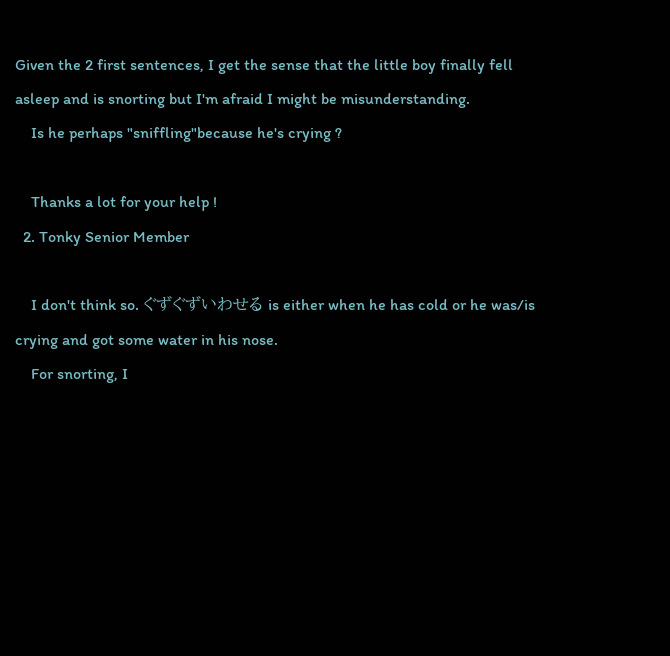Given the 2 first sentences, I get the sense that the little boy finally fell asleep and is snorting but I'm afraid I might be misunderstanding.
    Is he perhaps "sniffling"because he's crying ?

    Thanks a lot for your help !
  2. Tonky Senior Member

    I don't think so. ぐずぐずいわせる is either when he has cold or he was/is crying and got some water in his nose.
    For snorting, I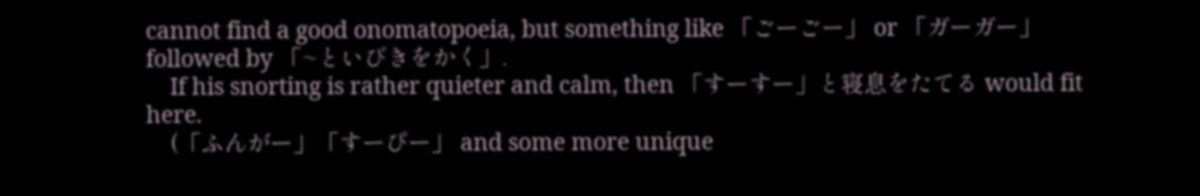cannot find a good onomatopoeia, but something like 「ごーごー」 or 「ガーガー」 followed by 「~といびきをかく」.
    If his snorting is rather quieter and calm, then 「すーすー」と寝息をたてる would fit here.
    (「ふんがー」「すーぴー」 and some more unique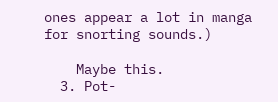ones appear a lot in manga for snorting sounds.)

    Maybe this.
  3. Pot-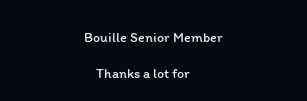Bouille Senior Member

    Thanks a lot for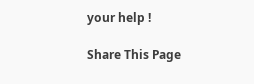your help !

Share This Page